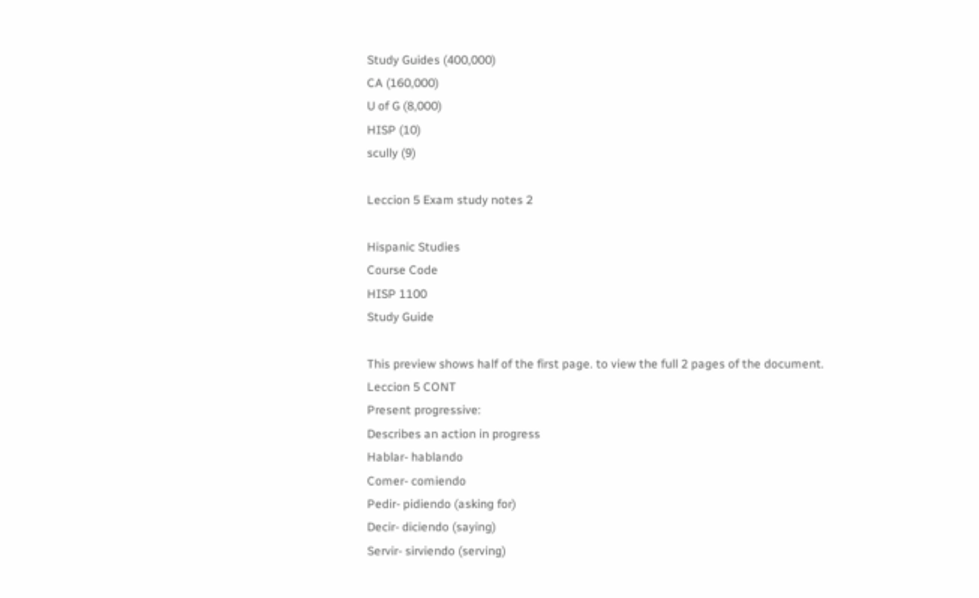Study Guides (400,000)
CA (160,000)
U of G (8,000)
HISP (10)
scully (9)

Leccion 5 Exam study notes 2

Hispanic Studies
Course Code
HISP 1100
Study Guide

This preview shows half of the first page. to view the full 2 pages of the document.
Leccion 5 CONT
Present progressive:
Describes an action in progress
Hablar- hablando
Comer- comiendo
Pedir- pidiendo (asking for)
Decir- diciendo (saying)
Servir- sirviendo (serving)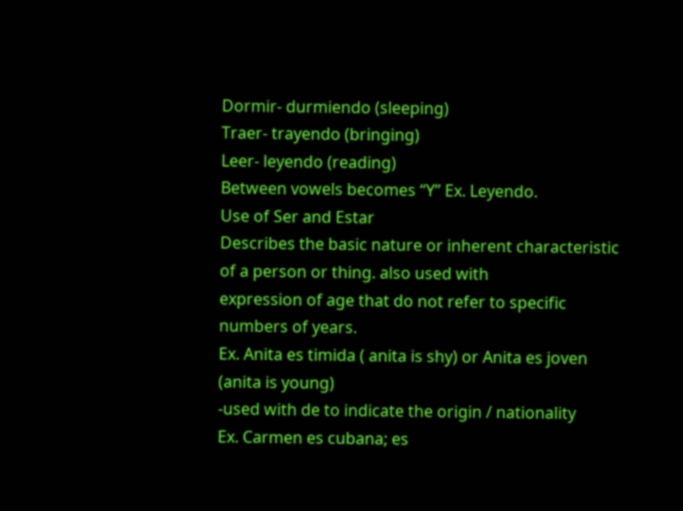Dormir- durmiendo (sleeping)
Traer- trayendo (bringing)
Leer- leyendo (reading)
Between vowels becomes “Y” Ex. Leyendo.
Use of Ser and Estar
Describes the basic nature or inherent characteristic of a person or thing. also used with
expression of age that do not refer to specific numbers of years.
Ex. Anita es timida ( anita is shy) or Anita es joven (anita is young)
-used with de to indicate the origin / nationality
Ex. Carmen es cubana; es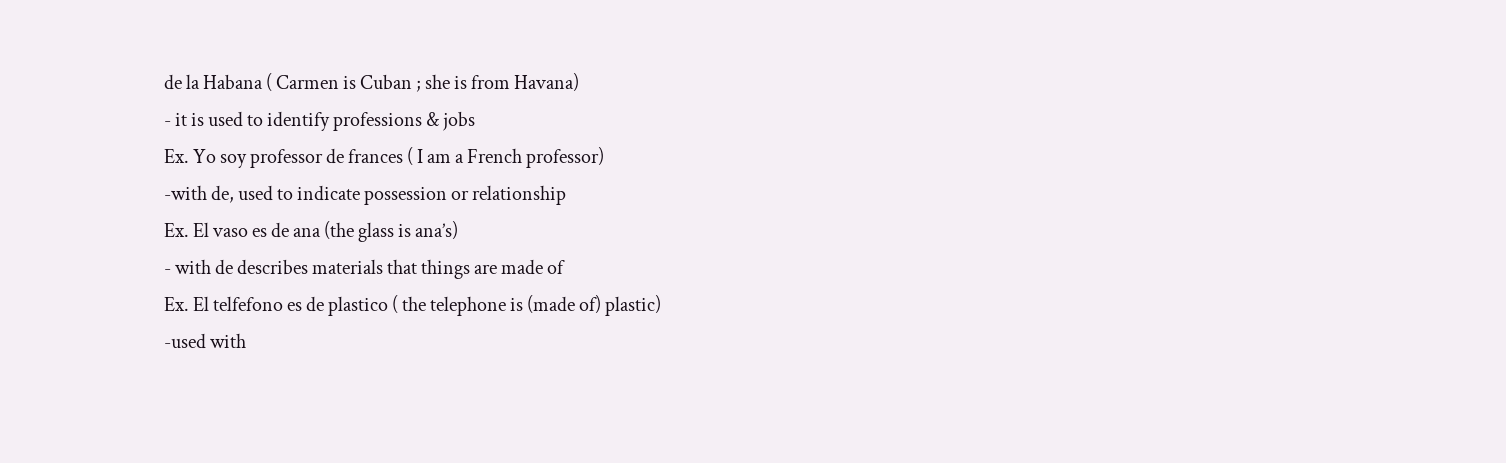de la Habana ( Carmen is Cuban ; she is from Havana)
- it is used to identify professions & jobs
Ex. Yo soy professor de frances ( I am a French professor)
-with de, used to indicate possession or relationship
Ex. El vaso es de ana (the glass is ana’s)
- with de describes materials that things are made of
Ex. El telfefono es de plastico ( the telephone is (made of) plastic)
-used with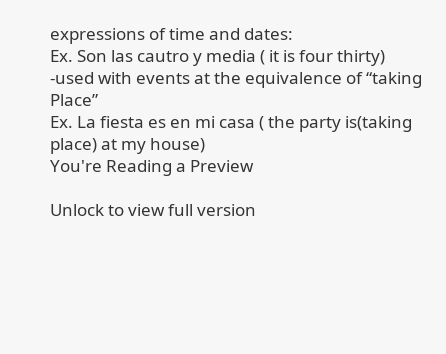expressions of time and dates:
Ex. Son las cautro y media ( it is four thirty)
-used with events at the equivalence of “taking Place”
Ex. La fiesta es en mi casa ( the party is(taking place) at my house)
You're Reading a Preview

Unlock to view full version